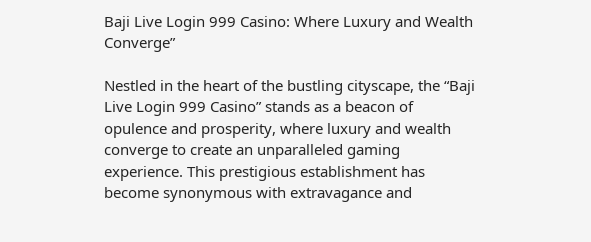Baji Live Login 999 Casino: Where Luxury and Wealth Converge”

Nestled in the heart of the bustling cityscape, the “Baji Live Login 999 Casino” stands as a beacon of opulence and prosperity, where luxury and wealth converge to create an unparalleled gaming experience. This prestigious establishment has become synonymous with extravagance and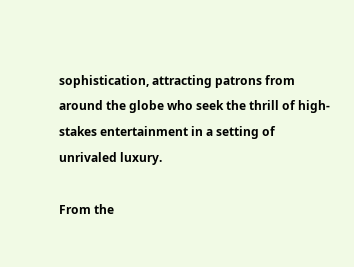sophistication, attracting patrons from around the globe who seek the thrill of high-stakes entertainment in a setting of unrivaled luxury.

From the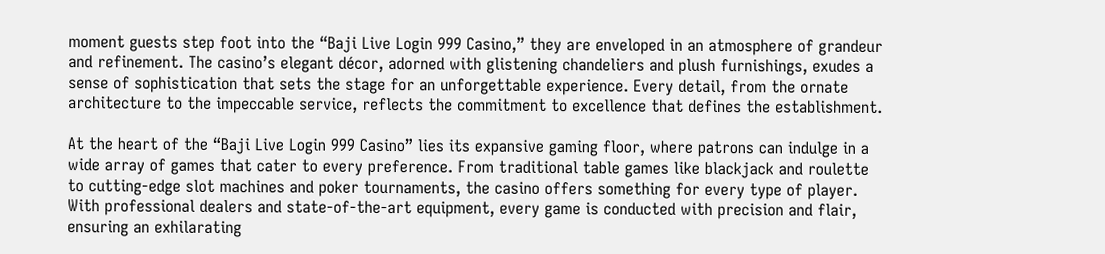moment guests step foot into the “Baji Live Login 999 Casino,” they are enveloped in an atmosphere of grandeur and refinement. The casino’s elegant décor, adorned with glistening chandeliers and plush furnishings, exudes a sense of sophistication that sets the stage for an unforgettable experience. Every detail, from the ornate architecture to the impeccable service, reflects the commitment to excellence that defines the establishment.

At the heart of the “Baji Live Login 999 Casino” lies its expansive gaming floor, where patrons can indulge in a wide array of games that cater to every preference. From traditional table games like blackjack and roulette to cutting-edge slot machines and poker tournaments, the casino offers something for every type of player. With professional dealers and state-of-the-art equipment, every game is conducted with precision and flair, ensuring an exhilarating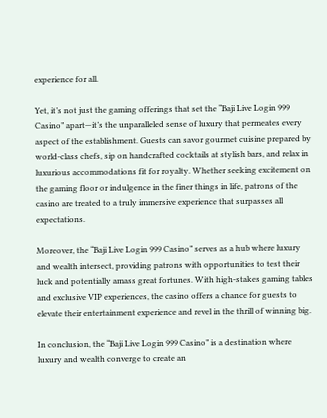experience for all.

Yet, it’s not just the gaming offerings that set the “Baji Live Login 999 Casino” apart—it’s the unparalleled sense of luxury that permeates every aspect of the establishment. Guests can savor gourmet cuisine prepared by world-class chefs, sip on handcrafted cocktails at stylish bars, and relax in luxurious accommodations fit for royalty. Whether seeking excitement on the gaming floor or indulgence in the finer things in life, patrons of the casino are treated to a truly immersive experience that surpasses all expectations.

Moreover, the “Baji Live Login 999 Casino” serves as a hub where luxury and wealth intersect, providing patrons with opportunities to test their luck and potentially amass great fortunes. With high-stakes gaming tables and exclusive VIP experiences, the casino offers a chance for guests to elevate their entertainment experience and revel in the thrill of winning big.

In conclusion, the “Baji Live Login 999 Casino” is a destination where luxury and wealth converge to create an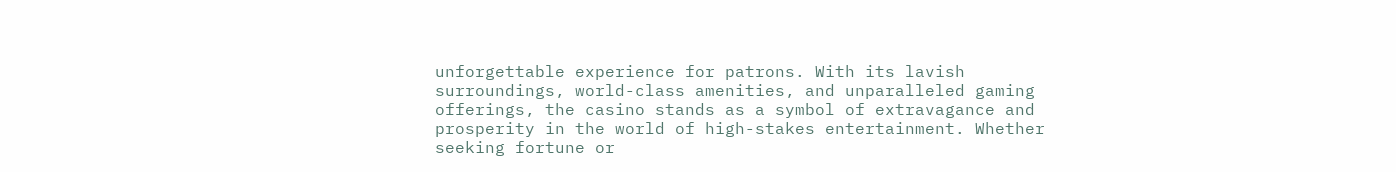unforgettable experience for patrons. With its lavish surroundings, world-class amenities, and unparalleled gaming offerings, the casino stands as a symbol of extravagance and prosperity in the world of high-stakes entertainment. Whether seeking fortune or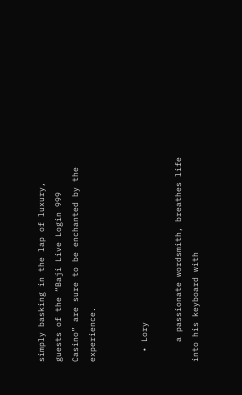simply basking in the lap of luxury, guests of the “Baji Live Login 999 Casino” are sure to be enchanted by the experience.


  • Lory

    a passionate wordsmith, breathes life into his keyboard with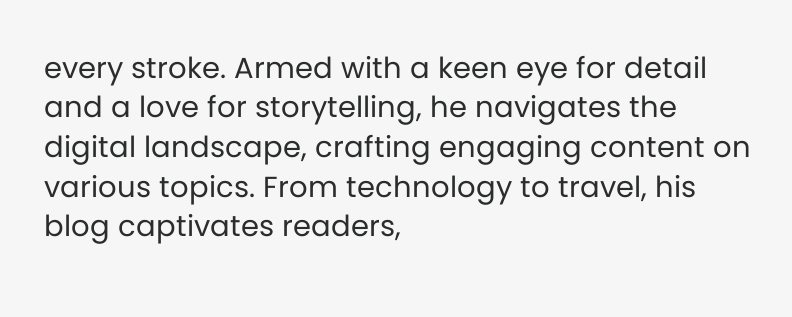every stroke. Armed with a keen eye for detail and a love for storytelling, he navigates the digital landscape, crafting engaging content on various topics. From technology to travel, his blog captivates readers,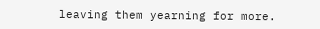leaving them yearning for more.